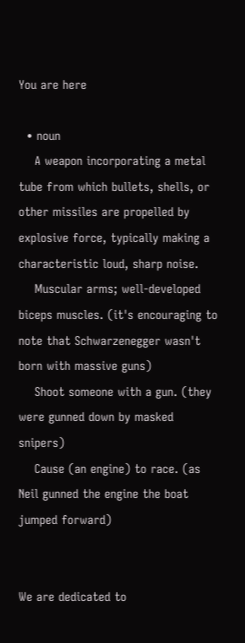You are here

  • noun
    A weapon incorporating a metal tube from which bullets, shells, or other missiles are propelled by explosive force, typically making a characteristic loud, sharp noise.
    Muscular arms; well-developed biceps muscles. (it's encouraging to note that Schwarzenegger wasn't born with massive guns)
    Shoot someone with a gun. (they were gunned down by masked snipers)
    Cause (an engine) to race. (as Neil gunned the engine the boat jumped forward)


We are dedicated to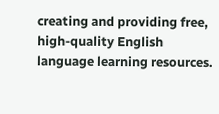creating and providing free, high-quality English language learning resources.